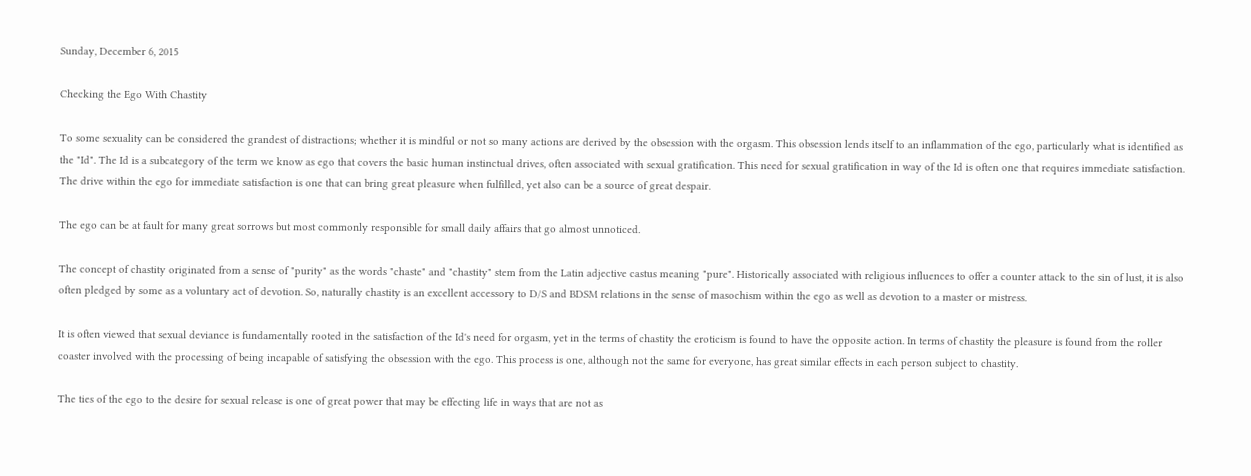Sunday, December 6, 2015

Checking the Ego With Chastity

To some sexuality can be considered the grandest of distractions; whether it is mindful or not so many actions are derived by the obsession with the orgasm. This obsession lends itself to an inflammation of the ego, particularly what is identified as the "Id". The Id is a subcategory of the term we know as ego that covers the basic human instinctual drives, often associated with sexual gratification. This need for sexual gratification in way of the Id is often one that requires immediate satisfaction. The drive within the ego for immediate satisfaction is one that can bring great pleasure when fulfilled, yet also can be a source of great despair.

The ego can be at fault for many great sorrows but most commonly responsible for small daily affairs that go almost unnoticed.

The concept of chastity originated from a sense of "purity" as the words "chaste" and "chastity" stem from the Latin adjective castus meaning "pure". Historically associated with religious influences to offer a counter attack to the sin of lust, it is also often pledged by some as a voluntary act of devotion. So, naturally chastity is an excellent accessory to D/S and BDSM relations in the sense of masochism within the ego as well as devotion to a master or mistress.

It is often viewed that sexual deviance is fundamentally rooted in the satisfaction of the Id's need for orgasm, yet in the terms of chastity the eroticism is found to have the opposite action. In terms of chastity the pleasure is found from the roller coaster involved with the processing of being incapable of satisfying the obsession with the ego. This process is one, although not the same for everyone, has great similar effects in each person subject to chastity.

The ties of the ego to the desire for sexual release is one of great power that may be effecting life in ways that are not as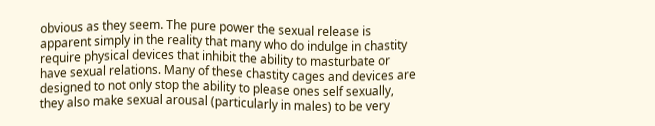obvious as they seem. The pure power the sexual release is apparent simply in the reality that many who do indulge in chastity require physical devices that inhibit the ability to masturbate or have sexual relations. Many of these chastity cages and devices are designed to not only stop the ability to please ones self sexually, they also make sexual arousal (particularly in males) to be very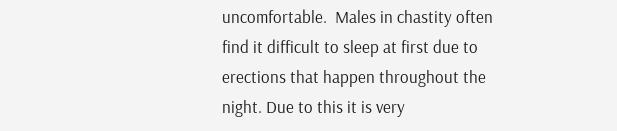uncomfortable.  Males in chastity often find it difficult to sleep at first due to erections that happen throughout the night. Due to this it is very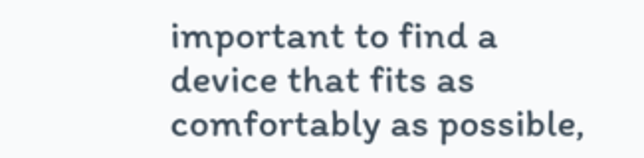important to find a device that fits as comfortably as possible,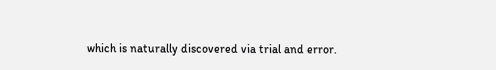which is naturally discovered via trial and error.